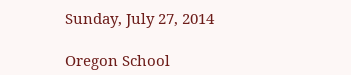Sunday, July 27, 2014

Oregon School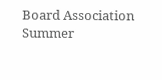Board Association Summer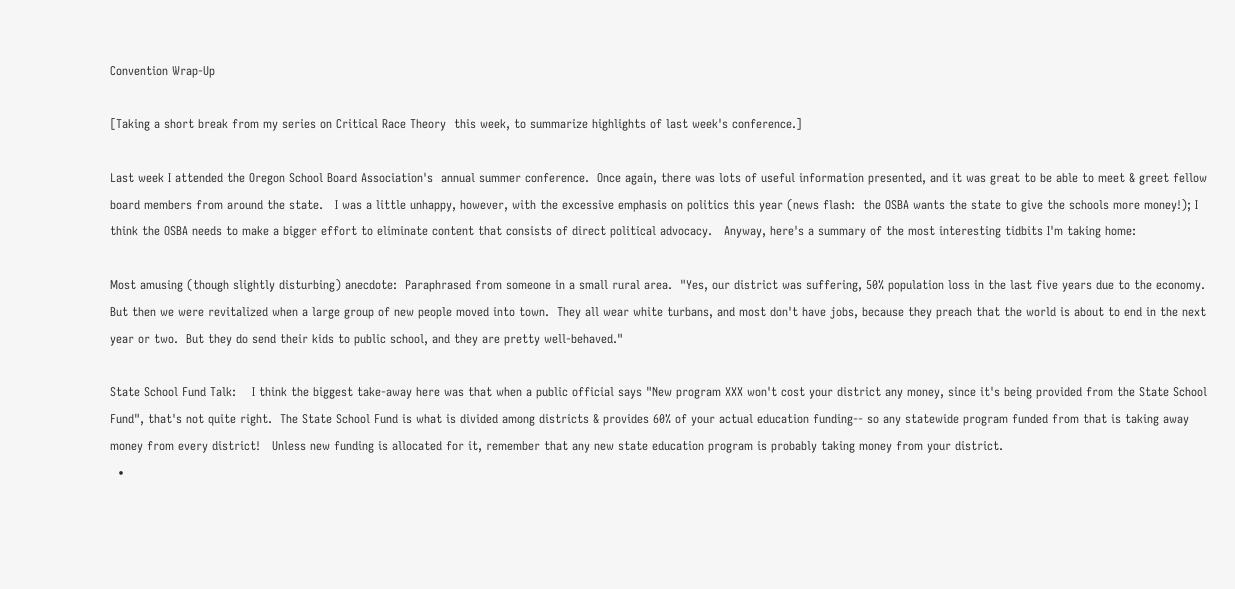Convention Wrap-Up

[Taking a short break from my series on Critical Race Theory  this week, to summarize highlights of last week's conference.]

Last week I attended the Oregon School Board Association's  annual summer conference.  Once again, there was lots of useful information presented, and it was great to be able to meet & greet fellow board members from around the state.   I was a little unhappy, however, with the excessive emphasis on politics this year (news flash:  the OSBA wants the state to give the schools more money!); I think the OSBA needs to make a bigger effort to eliminate content that consists of direct political advocacy.   Anyway, here's a summary of the most interesting tidbits I'm taking home:

Most amusing (though slightly disturbing) anecdote:  Paraphrased from someone in a small rural area.  "Yes, our district was suffering, 50% population loss in the last five years due to the economy.  But then we were revitalized when a large group of new people moved into town.  They all wear white turbans, and most don't have jobs, because they preach that the world is about to end in the next year or two.  But they do send their kids to public school, and they are pretty well-behaved."

State School Fund Talk:    I think the biggest take-away here was that when a public official says "New program XXX won't cost your district any money, since it's being provided from the State School Fund", that's not quite right.  The State School Fund is what is divided among districts & provides 60% of your actual education funding-- so any statewide program funded from that is taking away money from every district!   Unless new funding is allocated for it, remember that any new state education program is probably taking money from your district.
  •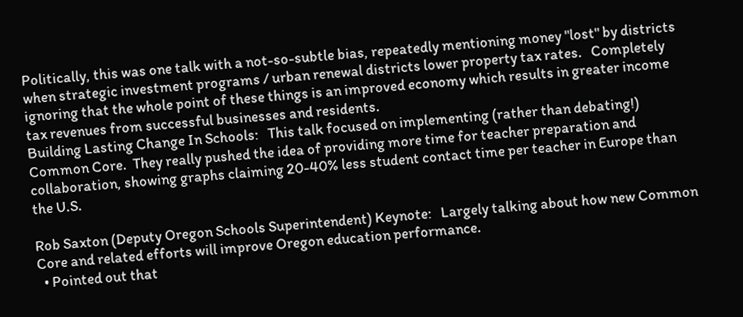Politically, this was one talk with a not-so-subtle bias, repeatedly mentioning money "lost" by districts when strategic investment programs / urban renewal districts lower property tax rates.   Completely ignoring that the whole point of these things is an improved economy which results in greater income tax revenues from successful businesses and residents.
Building Lasting Change In Schools:   This talk focused on implementing (rather than debating!) Common Core.  They really pushed the idea of providing more time for teacher preparation and collaboration, showing graphs claiming 20-40% less student contact time per teacher in Europe than the U.S.

Rob Saxton (Deputy Oregon Schools Superintendent) Keynote:   Largely talking about how new Common Core and related efforts will improve Oregon education performance.
  • Pointed out that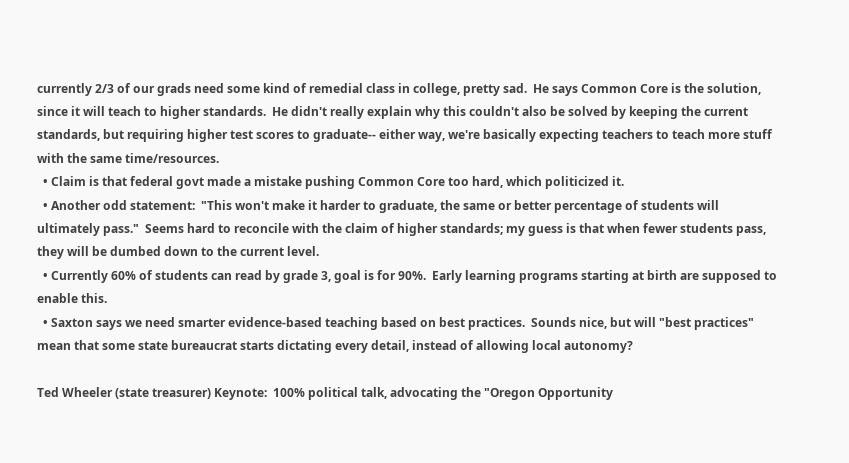currently 2/3 of our grads need some kind of remedial class in college, pretty sad.  He says Common Core is the solution, since it will teach to higher standards.  He didn't really explain why this couldn't also be solved by keeping the current standards, but requiring higher test scores to graduate-- either way, we're basically expecting teachers to teach more stuff with the same time/resources.
  • Claim is that federal govt made a mistake pushing Common Core too hard, which politicized it.
  • Another odd statement:  "This won't make it harder to graduate, the same or better percentage of students will ultimately pass."  Seems hard to reconcile with the claim of higher standards; my guess is that when fewer students pass, they will be dumbed down to the current level.
  • Currently 60% of students can read by grade 3, goal is for 90%.  Early learning programs starting at birth are supposed to enable this.
  • Saxton says we need smarter evidence-based teaching based on best practices.  Sounds nice, but will "best practices" mean that some state bureaucrat starts dictating every detail, instead of allowing local autonomy?

Ted Wheeler (state treasurer) Keynote:  100% political talk, advocating the "Oregon Opportunity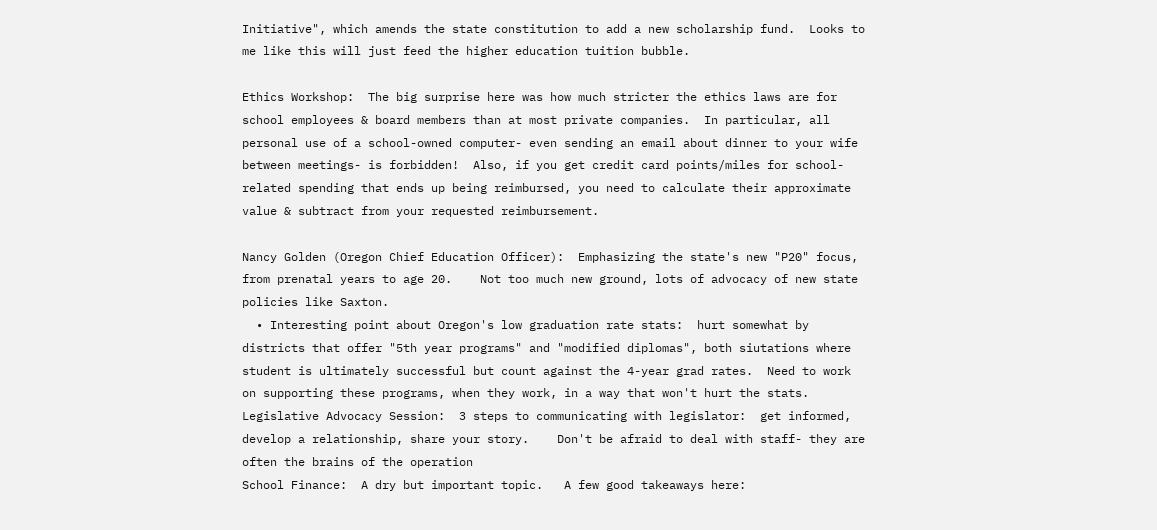Initiative", which amends the state constitution to add a new scholarship fund.  Looks to me like this will just feed the higher education tuition bubble.

Ethics Workshop:  The big surprise here was how much stricter the ethics laws are for school employees & board members than at most private companies.  In particular, all personal use of a school-owned computer- even sending an email about dinner to your wife between meetings- is forbidden!  Also, if you get credit card points/miles for school-related spending that ends up being reimbursed, you need to calculate their approximate value & subtract from your requested reimbursement.

Nancy Golden (Oregon Chief Education Officer):  Emphasizing the state's new "P20" focus, from prenatal years to age 20.    Not too much new ground, lots of advocacy of new state policies like Saxton.
  • Interesting point about Oregon's low graduation rate stats:  hurt somewhat by districts that offer "5th year programs" and "modified diplomas", both siutations where student is ultimately successful but count against the 4-year grad rates.  Need to work on supporting these programs, when they work, in a way that won't hurt the stats.
Legislative Advocacy Session:  3 steps to communicating with legislator:  get informed, develop a relationship, share your story.    Don't be afraid to deal with staff- they are often the brains of the operation
School Finance:  A dry but important topic.   A few good takeaways here: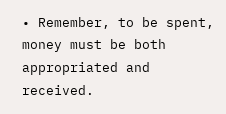• Remember, to be spent, money must be both appropriated and received.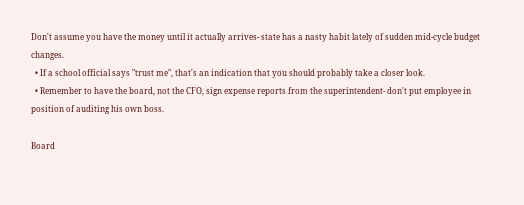Don't assume you have the money until it actually arrives- state has a nasty habit lately of sudden mid-cycle budget changes.
  • If a school official says "trust me", that's an indication that you should probably take a closer look.
  • Remember to have the board, not the CFO, sign expense reports from the superintendent- don't put employee in position of auditing his own boss.

Board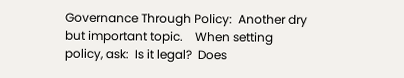Governance Through Policy:  Another dry but important topic.    When setting policy, ask:  Is it legal?  Does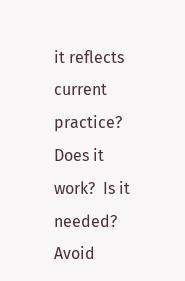it reflects current practice?  Does it work?  Is it needed?    Avoid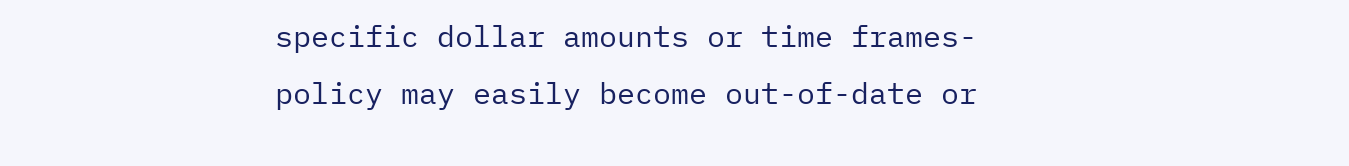specific dollar amounts or time frames- policy may easily become out-of-date or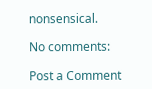nonsensical.

No comments:

Post a Comment